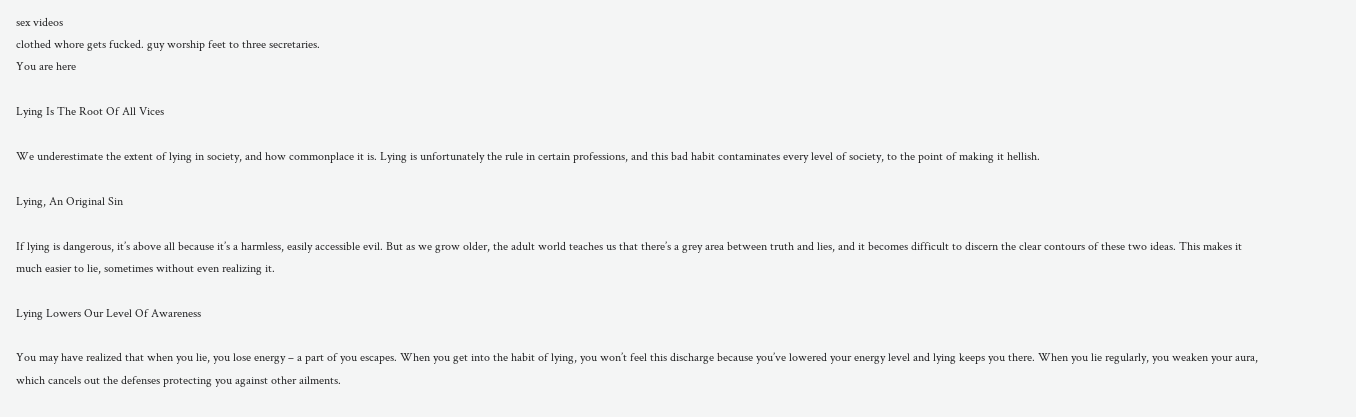sex videos
clothed whore gets fucked. guy worship feet to three secretaries.
You are here

Lying Is The Root Of All Vices

We underestimate the extent of lying in society, and how commonplace it is. Lying is unfortunately the rule in certain professions, and this bad habit contaminates every level of society, to the point of making it hellish.

Lying, An Original Sin

If lying is dangerous, it’s above all because it’s a harmless, easily accessible evil. But as we grow older, the adult world teaches us that there’s a grey area between truth and lies, and it becomes difficult to discern the clear contours of these two ideas. This makes it much easier to lie, sometimes without even realizing it.

Lying Lowers Our Level Of Awareness

You may have realized that when you lie, you lose energy – a part of you escapes. When you get into the habit of lying, you won’t feel this discharge because you’ve lowered your energy level and lying keeps you there. When you lie regularly, you weaken your aura, which cancels out the defenses protecting you against other ailments.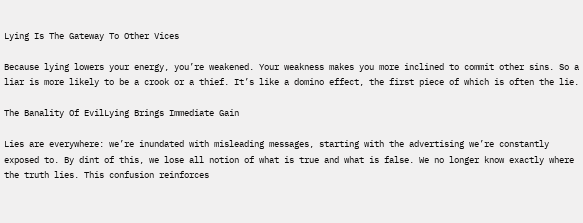Lying Is The Gateway To Other Vices

Because lying lowers your energy, you’re weakened. Your weakness makes you more inclined to commit other sins. So a liar is more likely to be a crook or a thief. It’s like a domino effect, the first piece of which is often the lie.

The Banality Of EvilLying Brings Immediate Gain

Lies are everywhere: we’re inundated with misleading messages, starting with the advertising we’re constantly exposed to. By dint of this, we lose all notion of what is true and what is false. We no longer know exactly where the truth lies. This confusion reinforces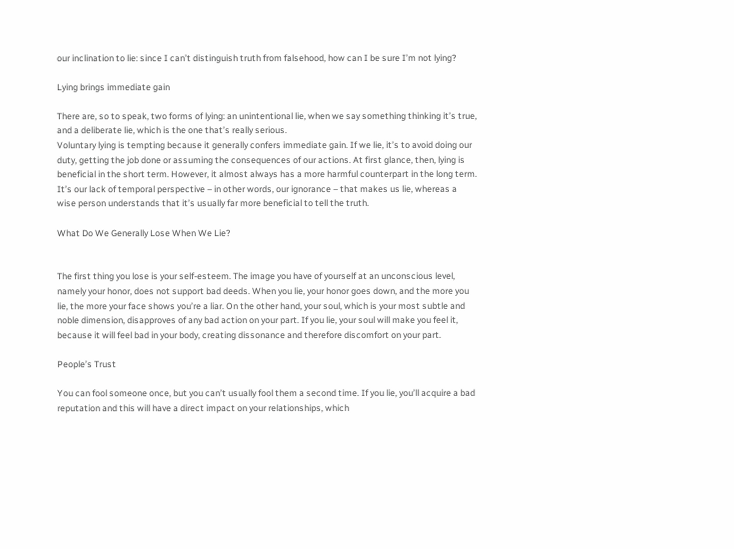our inclination to lie: since I can’t distinguish truth from falsehood, how can I be sure I’m not lying?

Lying brings immediate gain

There are, so to speak, two forms of lying: an unintentional lie, when we say something thinking it’s true, and a deliberate lie, which is the one that’s really serious.
Voluntary lying is tempting because it generally confers immediate gain. If we lie, it’s to avoid doing our duty, getting the job done or assuming the consequences of our actions. At first glance, then, lying is beneficial in the short term. However, it almost always has a more harmful counterpart in the long term. It’s our lack of temporal perspective – in other words, our ignorance – that makes us lie, whereas a wise person understands that it’s usually far more beneficial to tell the truth.

What Do We Generally Lose When We Lie?


The first thing you lose is your self-esteem. The image you have of yourself at an unconscious level, namely your honor, does not support bad deeds. When you lie, your honor goes down, and the more you lie, the more your face shows you’re a liar. On the other hand, your soul, which is your most subtle and noble dimension, disapproves of any bad action on your part. If you lie, your soul will make you feel it, because it will feel bad in your body, creating dissonance and therefore discomfort on your part.

People’s Trust

You can fool someone once, but you can’t usually fool them a second time. If you lie, you’ll acquire a bad reputation and this will have a direct impact on your relationships, which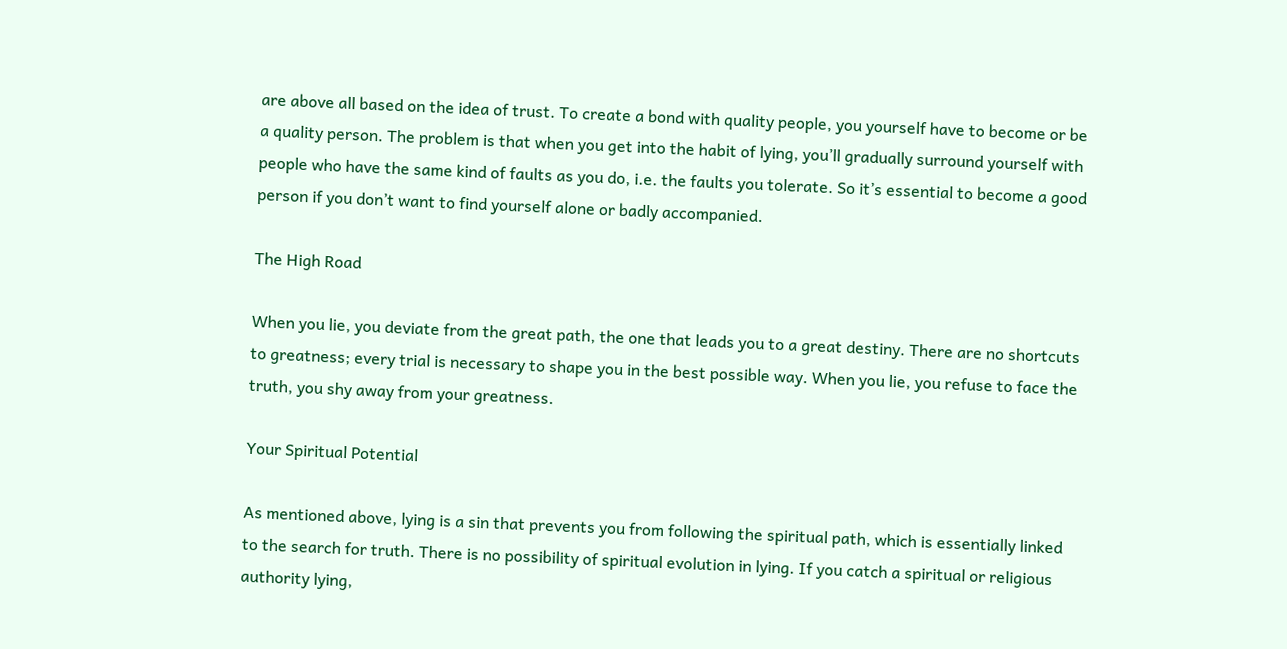are above all based on the idea of trust. To create a bond with quality people, you yourself have to become or be a quality person. The problem is that when you get into the habit of lying, you’ll gradually surround yourself with people who have the same kind of faults as you do, i.e. the faults you tolerate. So it’s essential to become a good person if you don’t want to find yourself alone or badly accompanied.

The High Road

When you lie, you deviate from the great path, the one that leads you to a great destiny. There are no shortcuts to greatness; every trial is necessary to shape you in the best possible way. When you lie, you refuse to face the truth, you shy away from your greatness.

Your Spiritual Potential

As mentioned above, lying is a sin that prevents you from following the spiritual path, which is essentially linked to the search for truth. There is no possibility of spiritual evolution in lying. If you catch a spiritual or religious authority lying,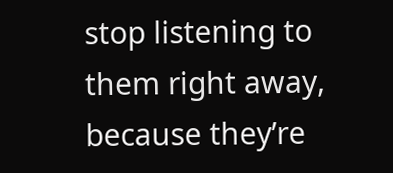stop listening to them right away, because they’re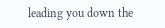leading you down the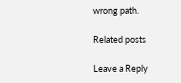wrong path.

Related posts

Leave a Reply